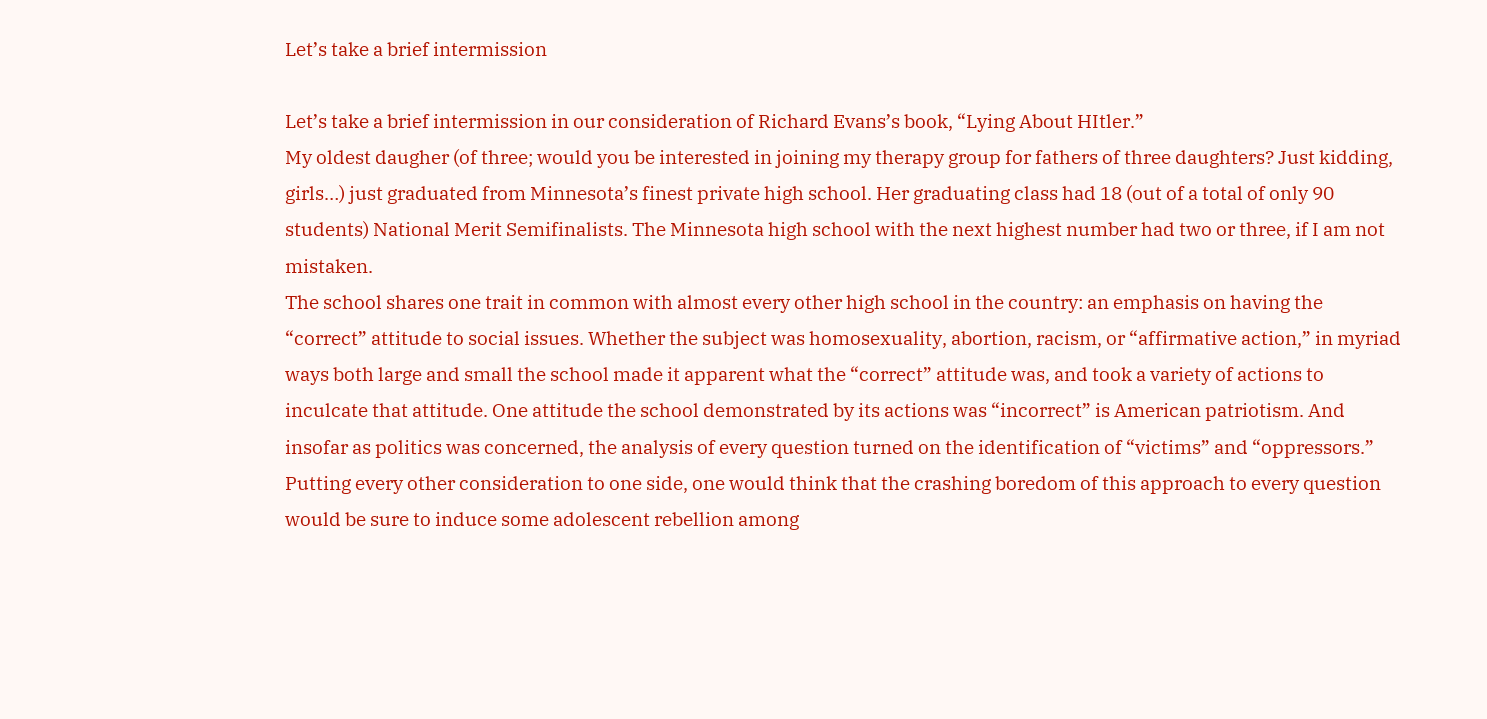Let’s take a brief intermission

Let’s take a brief intermission in our consideration of Richard Evans’s book, “Lying About HItler.”
My oldest daugher (of three; would you be interested in joining my therapy group for fathers of three daughters? Just kidding, girls…) just graduated from Minnesota’s finest private high school. Her graduating class had 18 (out of a total of only 90 students) National Merit Semifinalists. The Minnesota high school with the next highest number had two or three, if I am not mistaken.
The school shares one trait in common with almost every other high school in the country: an emphasis on having the “correct” attitude to social issues. Whether the subject was homosexuality, abortion, racism, or “affirmative action,” in myriad ways both large and small the school made it apparent what the “correct” attitude was, and took a variety of actions to inculcate that attitude. One attitude the school demonstrated by its actions was “incorrect” is American patriotism. And insofar as politics was concerned, the analysis of every question turned on the identification of “victims” and “oppressors.”
Putting every other consideration to one side, one would think that the crashing boredom of this approach to every question would be sure to induce some adolescent rebellion among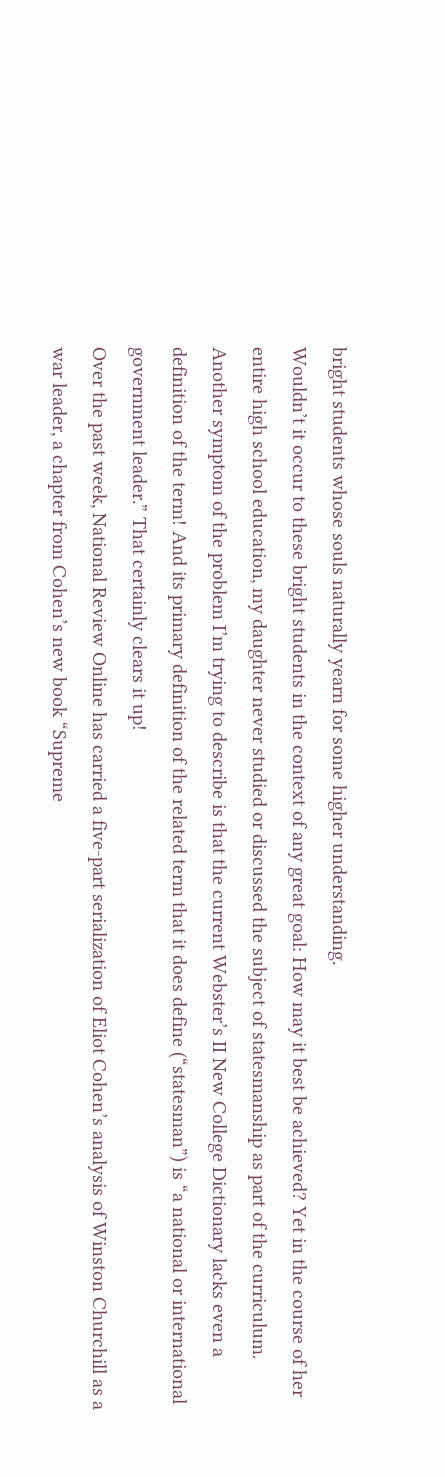bright students whose souls naturally yearn for some higher understanding.
Wouldn’t it occur to these bright students in the context of any great goal: How may it best be achieved? Yet in the course of her entire high school education, my daughter never studied or discussed the subject of statesmanship as part of the curriculum. Another symptom of the problem I’m trying to describe is that the current Webster’s II New College Dictionary lacks even a definition of the term! And its primary definition of the related term that it does define (“statesman”) is “a national or international government leader.” That certainly clears it up!
Over the past week, National Review Online has carried a five-part serialization of Eliot Cohen’s analysis of Winston Churchill as a war leader, a chapter from Cohen’s new book “Supreme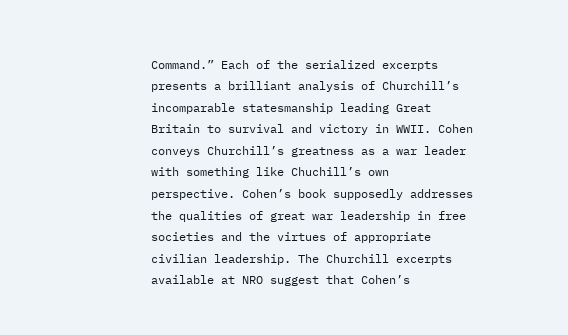Command.” Each of the serialized excerpts presents a brilliant analysis of Churchill’s incomparable statesmanship leading Great Britain to survival and victory in WWII. Cohen conveys Churchill’s greatness as a war leader with something like Chuchill’s own perspective. Cohen’s book supposedly addresses the qualities of great war leadership in free societies and the virtues of appropriate civilian leadership. The Churchill excerpts available at NRO suggest that Cohen’s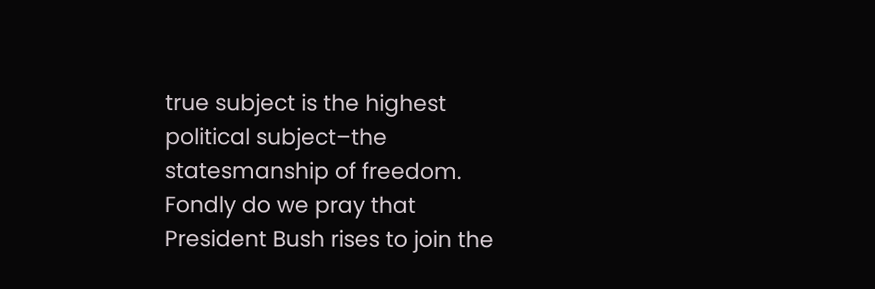true subject is the highest political subject–the statesmanship of freedom. Fondly do we pray that President Bush rises to join the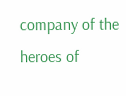company of the heroes of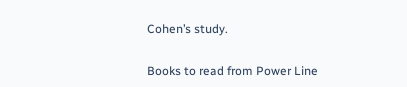Cohen’s study.


Books to read from Power Line